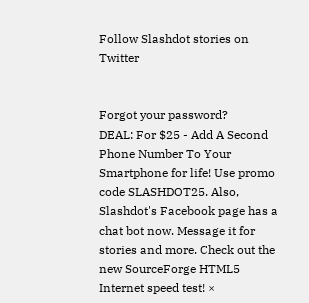Follow Slashdot stories on Twitter


Forgot your password?
DEAL: For $25 - Add A Second Phone Number To Your Smartphone for life! Use promo code SLASHDOT25. Also, Slashdot's Facebook page has a chat bot now. Message it for stories and more. Check out the new SourceForge HTML5 Internet speed test! ×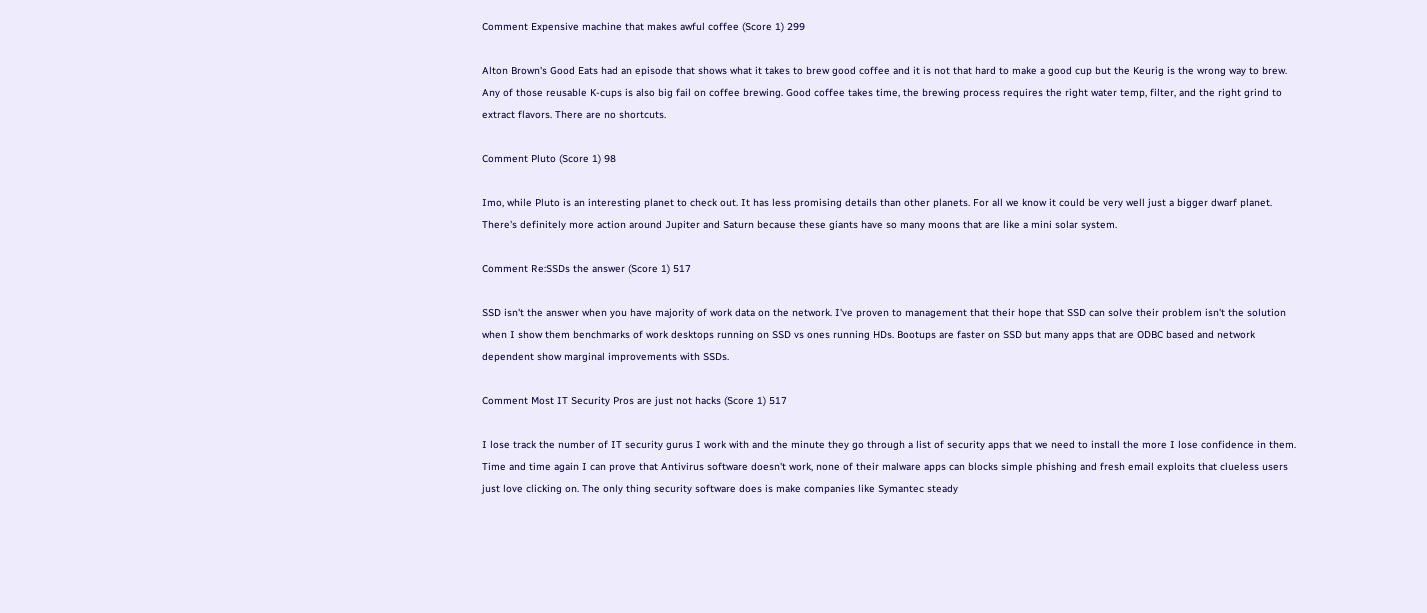Comment Expensive machine that makes awful coffee (Score 1) 299

Alton Brown's Good Eats had an episode that shows what it takes to brew good coffee and it is not that hard to make a good cup but the Keurig is the wrong way to brew. Any of those reusable K-cups is also big fail on coffee brewing. Good coffee takes time, the brewing process requires the right water temp, filter, and the right grind to extract flavors. There are no shortcuts.

Comment Pluto (Score 1) 98

Imo, while Pluto is an interesting planet to check out. It has less promising details than other planets. For all we know it could be very well just a bigger dwarf planet. There's definitely more action around Jupiter and Saturn because these giants have so many moons that are like a mini solar system.

Comment Re:SSDs the answer (Score 1) 517

SSD isn't the answer when you have majority of work data on the network. I've proven to management that their hope that SSD can solve their problem isn't the solution when I show them benchmarks of work desktops running on SSD vs ones running HDs. Bootups are faster on SSD but many apps that are ODBC based and network dependent show marginal improvements with SSDs.

Comment Most IT Security Pros are just not hacks (Score 1) 517

I lose track the number of IT security gurus I work with and the minute they go through a list of security apps that we need to install the more I lose confidence in them. Time and time again I can prove that Antivirus software doesn't work, none of their malware apps can blocks simple phishing and fresh email exploits that clueless users just love clicking on. The only thing security software does is make companies like Symantec steady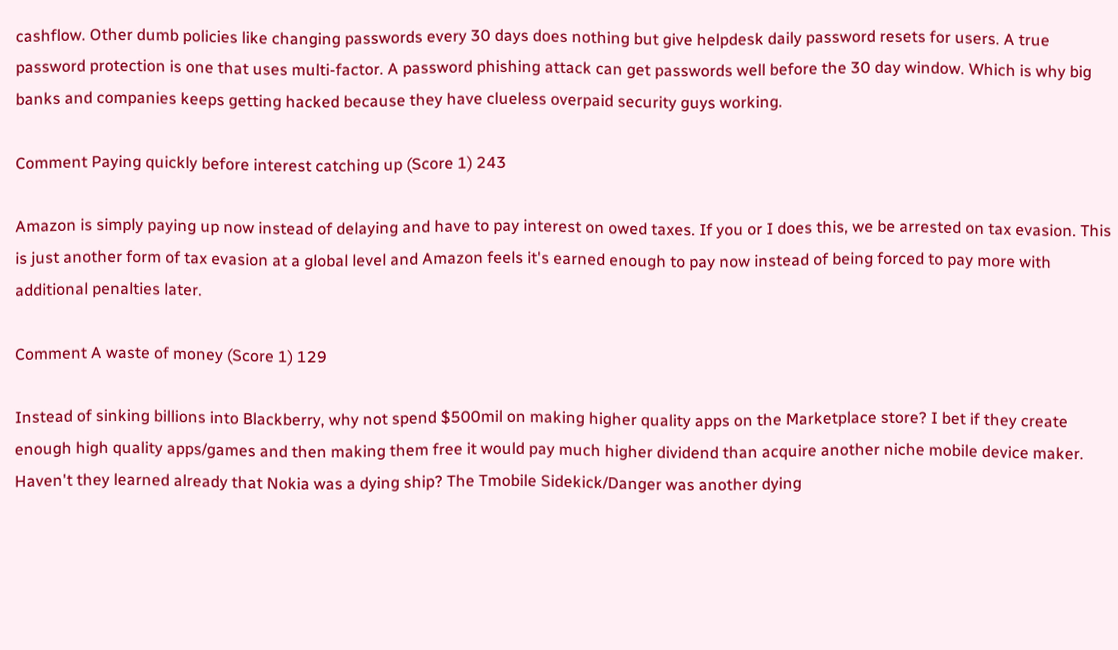cashflow. Other dumb policies like changing passwords every 30 days does nothing but give helpdesk daily password resets for users. A true password protection is one that uses multi-factor. A password phishing attack can get passwords well before the 30 day window. Which is why big banks and companies keeps getting hacked because they have clueless overpaid security guys working.

Comment Paying quickly before interest catching up (Score 1) 243

Amazon is simply paying up now instead of delaying and have to pay interest on owed taxes. If you or I does this, we be arrested on tax evasion. This is just another form of tax evasion at a global level and Amazon feels it's earned enough to pay now instead of being forced to pay more with additional penalties later.

Comment A waste of money (Score 1) 129

Instead of sinking billions into Blackberry, why not spend $500mil on making higher quality apps on the Marketplace store? I bet if they create enough high quality apps/games and then making them free it would pay much higher dividend than acquire another niche mobile device maker. Haven't they learned already that Nokia was a dying ship? The Tmobile Sidekick/Danger was another dying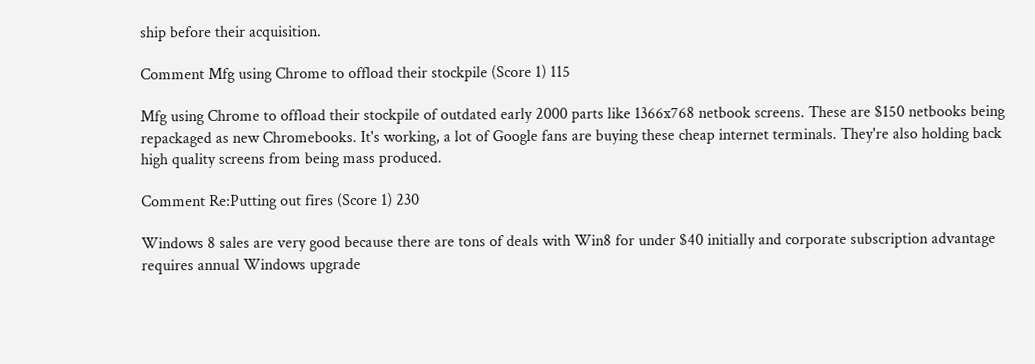ship before their acquisition.

Comment Mfg using Chrome to offload their stockpile (Score 1) 115

Mfg using Chrome to offload their stockpile of outdated early 2000 parts like 1366x768 netbook screens. These are $150 netbooks being repackaged as new Chromebooks. It's working, a lot of Google fans are buying these cheap internet terminals. They're also holding back high quality screens from being mass produced.

Comment Re:Putting out fires (Score 1) 230

Windows 8 sales are very good because there are tons of deals with Win8 for under $40 initially and corporate subscription advantage requires annual Windows upgrade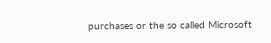purchases or the so called Microsoft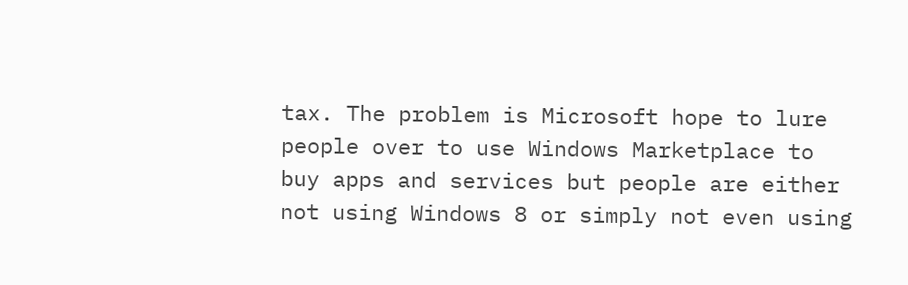tax. The problem is Microsoft hope to lure people over to use Windows Marketplace to buy apps and services but people are either not using Windows 8 or simply not even using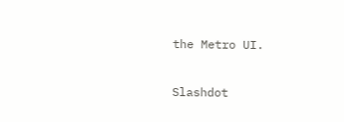the Metro UI.

Slashdot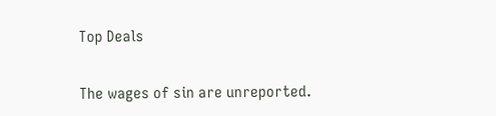Top Deals

The wages of sin are unreported.